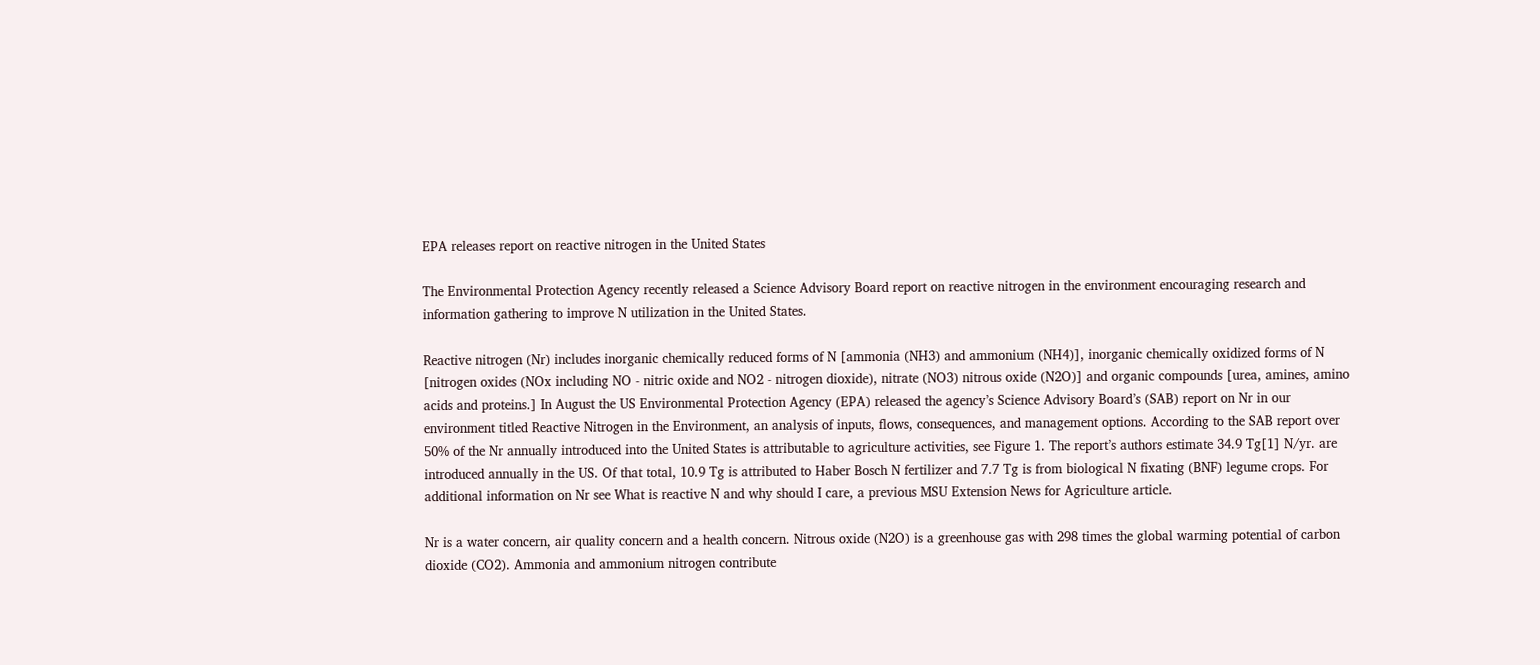EPA releases report on reactive nitrogen in the United States

The Environmental Protection Agency recently released a Science Advisory Board report on reactive nitrogen in the environment encouraging research and information gathering to improve N utilization in the United States.

Reactive nitrogen (Nr) includes inorganic chemically reduced forms of N [ammonia (NH3) and ammonium (NH4)], inorganic chemically oxidized forms of N [nitrogen oxides (NOx including NO - nitric oxide and NO2 - nitrogen dioxide), nitrate (NO3) nitrous oxide (N2O)] and organic compounds [urea, amines, amino acids and proteins.] In August the US Environmental Protection Agency (EPA) released the agency’s Science Advisory Board’s (SAB) report on Nr in our environment titled Reactive Nitrogen in the Environment, an analysis of inputs, flows, consequences, and management options. According to the SAB report over 50% of the Nr annually introduced into the United States is attributable to agriculture activities, see Figure 1. The report’s authors estimate 34.9 Tg[1] N/yr. are introduced annually in the US. Of that total, 10.9 Tg is attributed to Haber Bosch N fertilizer and 7.7 Tg is from biological N fixating (BNF) legume crops. For additional information on Nr see What is reactive N and why should I care, a previous MSU Extension News for Agriculture article.

Nr is a water concern, air quality concern and a health concern. Nitrous oxide (N2O) is a greenhouse gas with 298 times the global warming potential of carbon dioxide (CO2). Ammonia and ammonium nitrogen contribute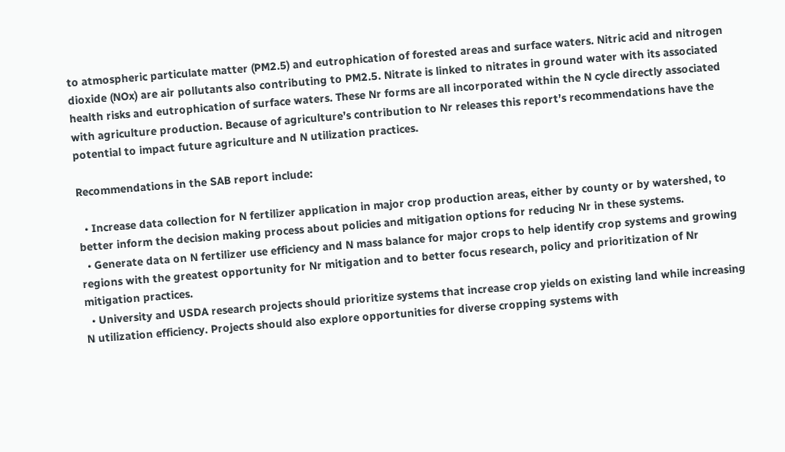to atmospheric particulate matter (PM2.5) and eutrophication of forested areas and surface waters. Nitric acid and nitrogen dioxide (NOx) are air pollutants also contributing to PM2.5. Nitrate is linked to nitrates in ground water with its associated health risks and eutrophication of surface waters. These Nr forms are all incorporated within the N cycle directly associated with agriculture production. Because of agriculture’s contribution to Nr releases this report’s recommendations have the potential to impact future agriculture and N utilization practices.

Recommendations in the SAB report include:

  • Increase data collection for N fertilizer application in major crop production areas, either by county or by watershed, to better inform the decision making process about policies and mitigation options for reducing Nr in these systems.
  • Generate data on N fertilizer use efficiency and N mass balance for major crops to help identify crop systems and growing regions with the greatest opportunity for Nr mitigation and to better focus research, policy and prioritization of Nr mitigation practices.
  • University and USDA research projects should prioritize systems that increase crop yields on existing land while increasing N utilization efficiency. Projects should also explore opportunities for diverse cropping systems with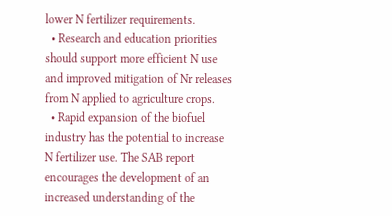lower N fertilizer requirements.
  • Research and education priorities should support more efficient N use and improved mitigation of Nr releases from N applied to agriculture crops.
  • Rapid expansion of the biofuel industry has the potential to increase N fertilizer use. The SAB report encourages the development of an increased understanding of the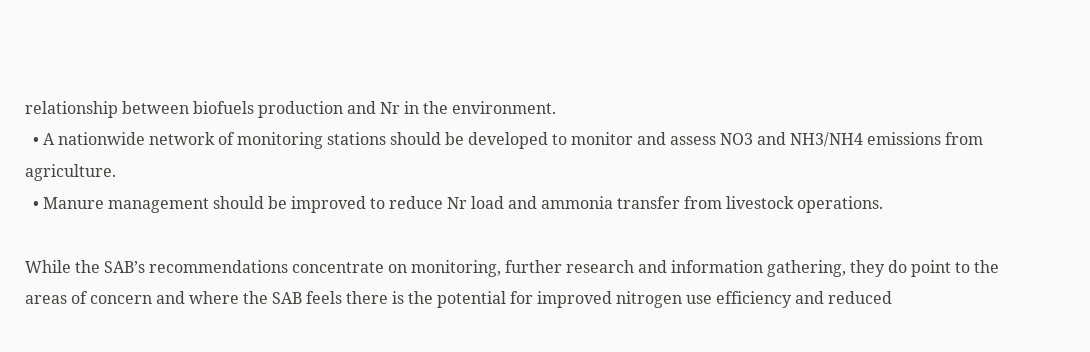relationship between biofuels production and Nr in the environment.
  • A nationwide network of monitoring stations should be developed to monitor and assess NO3 and NH3/NH4 emissions from agriculture.
  • Manure management should be improved to reduce Nr load and ammonia transfer from livestock operations.

While the SAB’s recommendations concentrate on monitoring, further research and information gathering, they do point to the areas of concern and where the SAB feels there is the potential for improved nitrogen use efficiency and reduced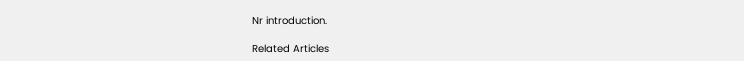Nr introduction.

Related Articles